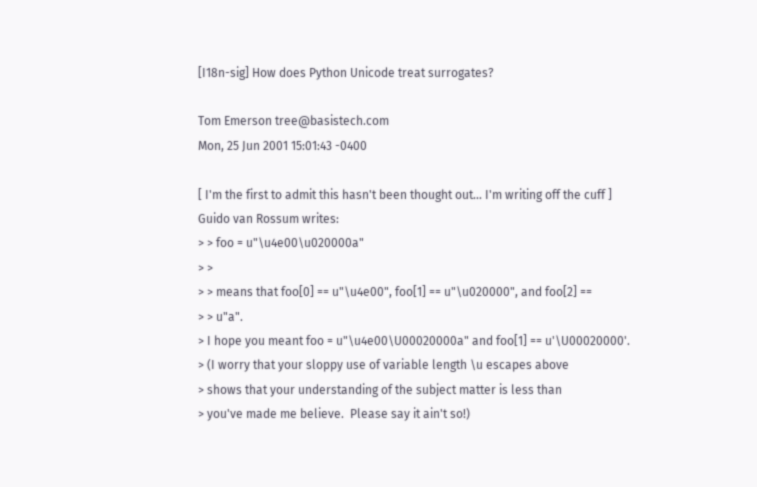[I18n-sig] How does Python Unicode treat surrogates?

Tom Emerson tree@basistech.com
Mon, 25 Jun 2001 15:01:43 -0400

[ I'm the first to admit this hasn't been thought out... I'm writing off the cuff ]
Guido van Rossum writes:
> > foo = u"\u4e00\u020000a"
> >
> > means that foo[0] == u"\u4e00", foo[1] == u"\u020000", and foo[2] ==
> > u"a".
> I hope you meant foo = u"\u4e00\U00020000a" and foo[1] == u'\U00020000'.
> (I worry that your sloppy use of variable length \u escapes above
> shows that your understanding of the subject matter is less than
> you've made me believe.  Please say it ain't so!)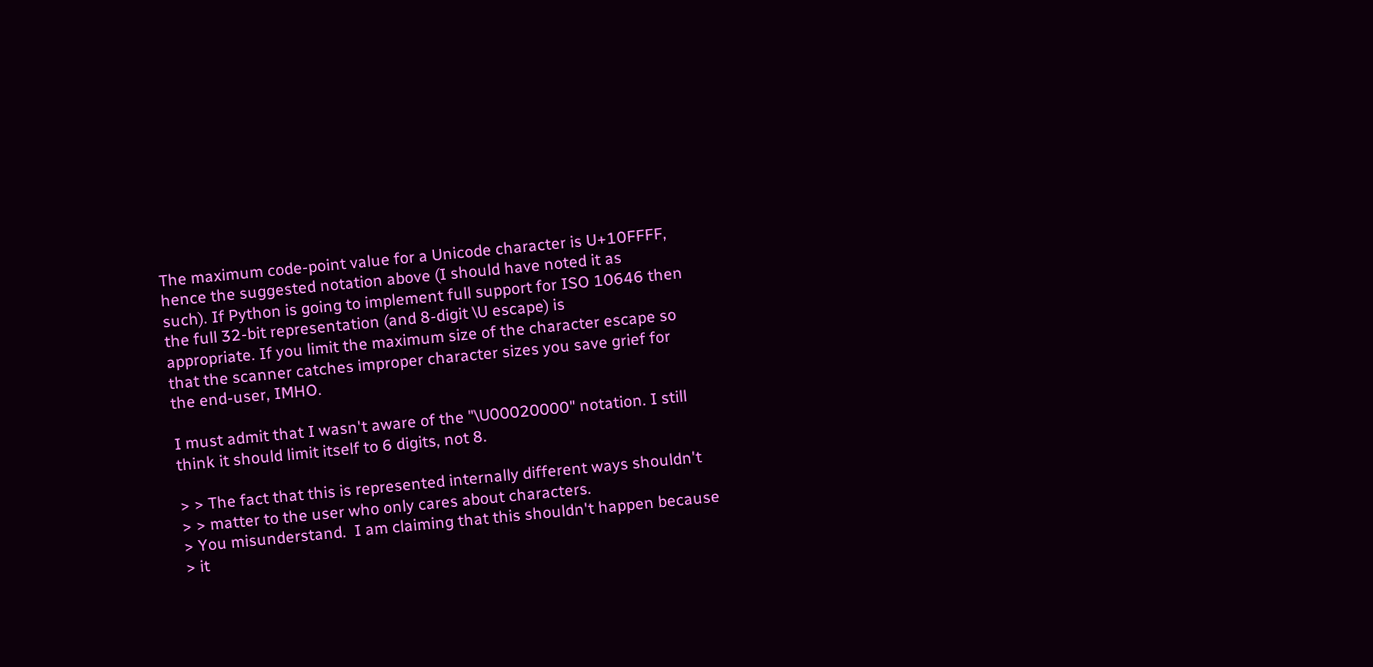The maximum code-point value for a Unicode character is U+10FFFF,
hence the suggested notation above (I should have noted it as
such). If Python is going to implement full support for ISO 10646 then
the full 32-bit representation (and 8-digit \U escape) is
appropriate. If you limit the maximum size of the character escape so
that the scanner catches improper character sizes you save grief for
the end-user, IMHO.

I must admit that I wasn't aware of the "\U00020000" notation. I still
think it should limit itself to 6 digits, not 8.

> > The fact that this is represented internally different ways shouldn't
> > matter to the user who only cares about characters.
> You misunderstand.  I am claiming that this shouldn't happen because
> it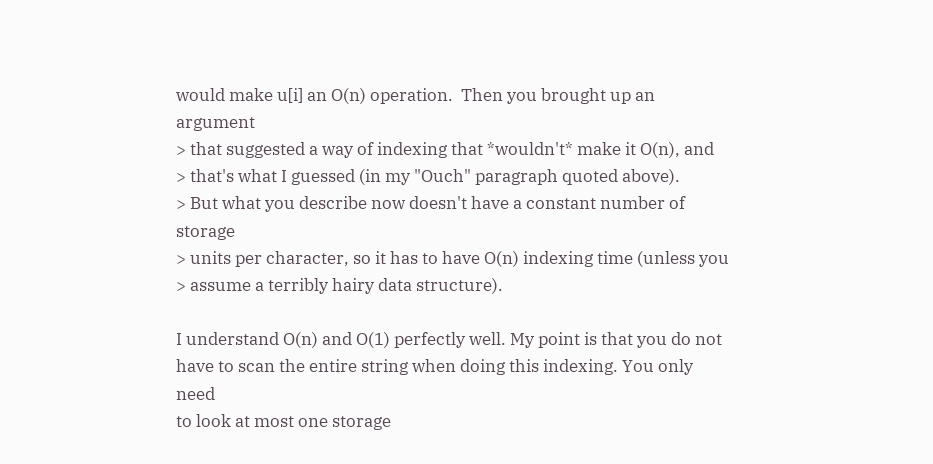would make u[i] an O(n) operation.  Then you brought up an argument
> that suggested a way of indexing that *wouldn't* make it O(n), and
> that's what I guessed (in my "Ouch" paragraph quoted above).
> But what you describe now doesn't have a constant number of storage
> units per character, so it has to have O(n) indexing time (unless you
> assume a terribly hairy data structure).

I understand O(n) and O(1) perfectly well. My point is that you do not
have to scan the entire string when doing this indexing. You only need
to look at most one storage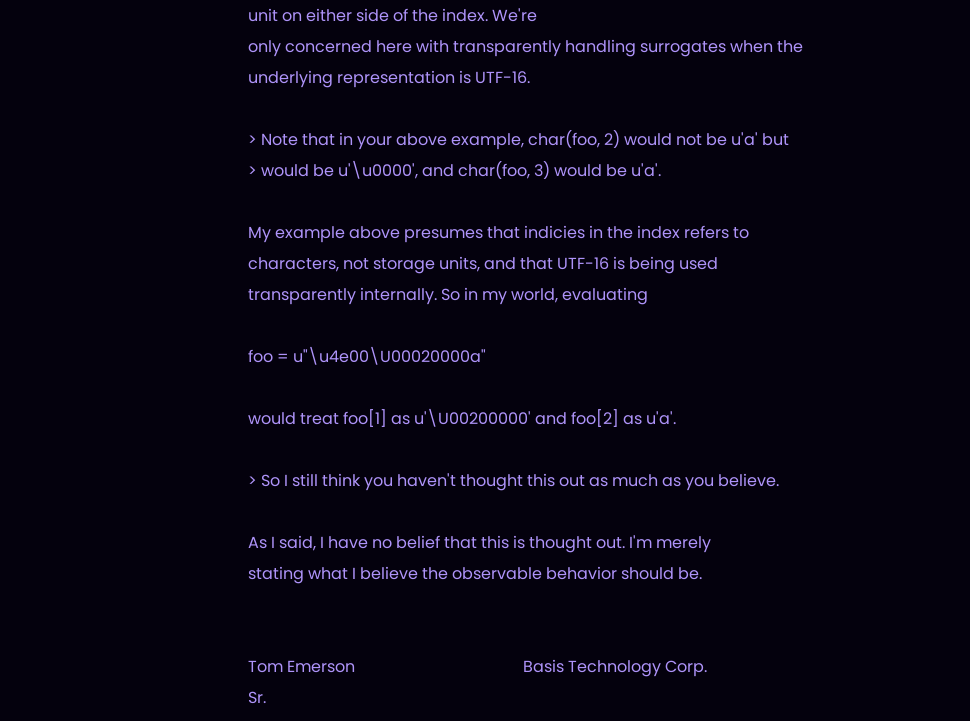unit on either side of the index. We're
only concerned here with transparently handling surrogates when the
underlying representation is UTF-16.

> Note that in your above example, char(foo, 2) would not be u'a' but
> would be u'\u0000', and char(foo, 3) would be u'a'.

My example above presumes that indicies in the index refers to
characters, not storage units, and that UTF-16 is being used
transparently internally. So in my world, evaluating

foo = u"\u4e00\U00020000a"

would treat foo[1] as u'\U00200000' and foo[2] as u'a'.

> So I still think you haven't thought this out as much as you believe.

As I said, I have no belief that this is thought out. I'm merely
stating what I believe the observable behavior should be.


Tom Emerson                                          Basis Technology Corp.
Sr.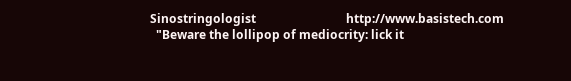Sinostringologist                              http://www.basistech.com
  "Beware the lollipop of mediocrity: lick it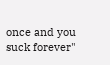once and you suck forever"